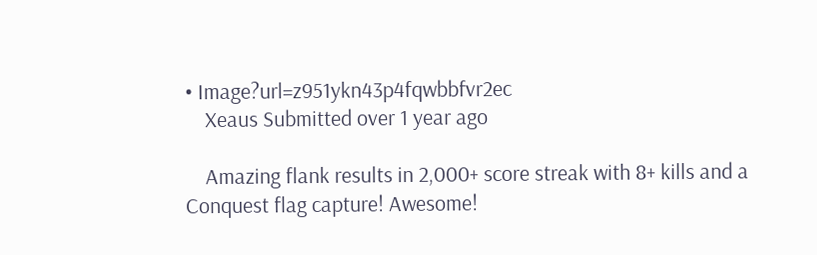• Image?url=z951ykn43p4fqwbbfvr2ec
    Xeaus Submitted over 1 year ago

    Amazing flank results in 2,000+ score streak with 8+ kills and a Conquest flag capture! Awesome!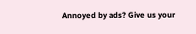Annoyed by ads? Give us your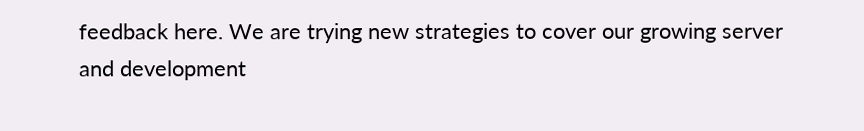feedback here. We are trying new strategies to cover our growing server and development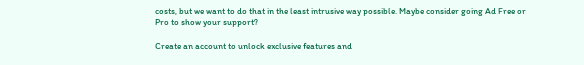costs, but we want to do that in the least intrusive way possible. Maybe consider going Ad Free or Pro to show your support?

Create an account to unlock exclusive features and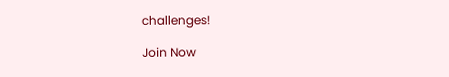challenges!

Join Now